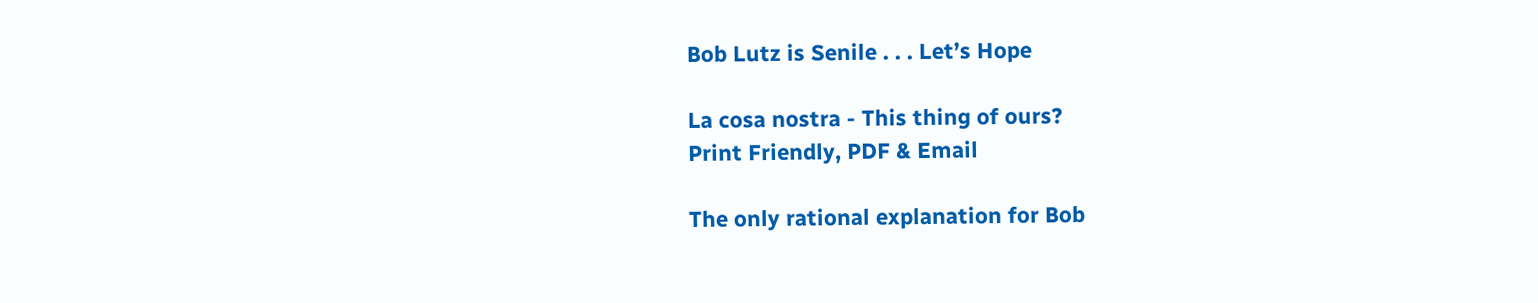Bob Lutz is Senile . . . Let’s Hope

La cosa nostra - This thing of ours?
Print Friendly, PDF & Email

The only rational explanation for Bob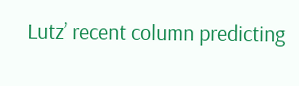Lutz’ recent column predicting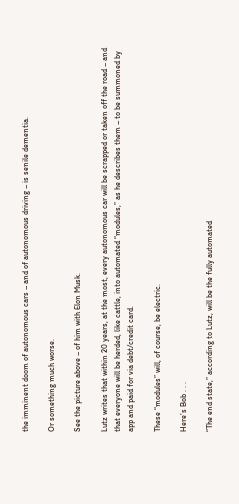the imminent doom of autonomous cars – and of autonomous driving – is senile dementia.

Or something much worse.

See the picture above – of him with Elon Musk.

Lutz writes that within 20 years, at the most, every autonomous car will be scrapped or taken off the road – and that everyone will be herded, like cattle, into automated “modules,” as he describes them – to be summoned by app and paid for via debt/credit card.

These “modules” will, of course, be electric.

Here’s Bob . . .

“The end state,” according to Lutz, will be the fully automated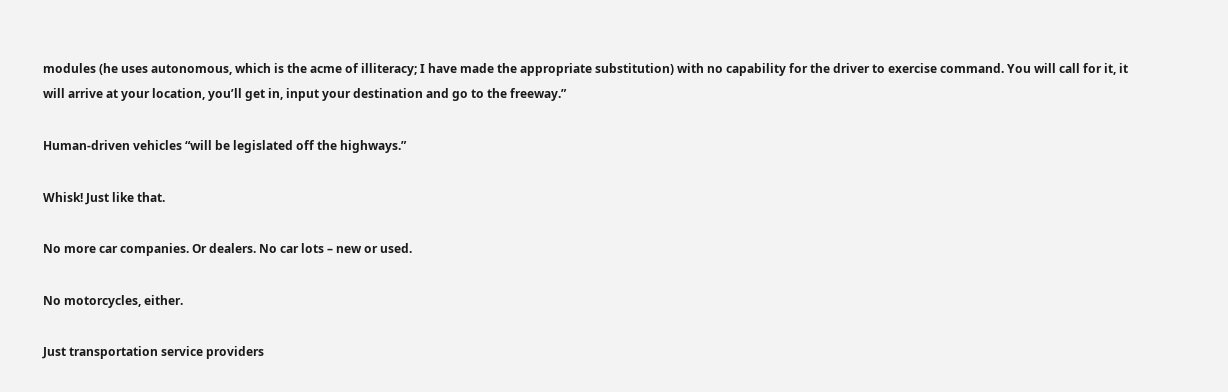modules (he uses autonomous, which is the acme of illiteracy; I have made the appropriate substitution) with no capability for the driver to exercise command. You will call for it, it will arrive at your location, you’ll get in, input your destination and go to the freeway.”

Human-driven vehicles “will be legislated off the highways.”

Whisk! Just like that.

No more car companies. Or dealers. No car lots – new or used.

No motorcycles, either.

Just transportation service providers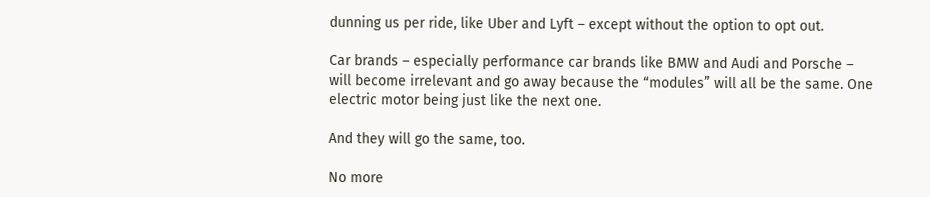dunning us per ride, like Uber and Lyft – except without the option to opt out.

Car brands – especially performance car brands like BMW and Audi and Porsche – will become irrelevant and go away because the “modules” will all be the same. One electric motor being just like the next one.

And they will go the same, too.

No more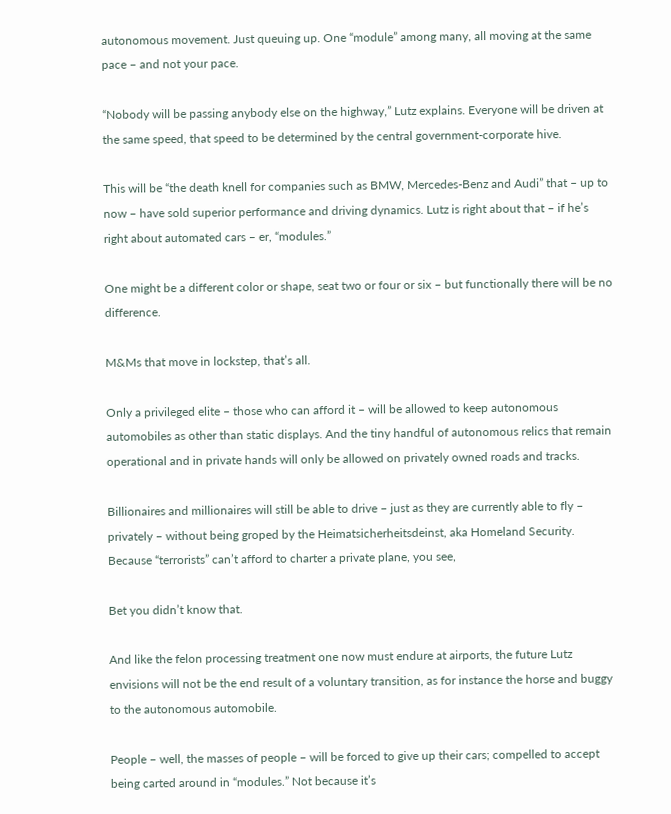autonomous movement. Just queuing up. One “module” among many, all moving at the same pace – and not your pace.

“Nobody will be passing anybody else on the highway,” Lutz explains. Everyone will be driven at the same speed, that speed to be determined by the central government-corporate hive.

This will be “the death knell for companies such as BMW, Mercedes-Benz and Audi” that – up to now – have sold superior performance and driving dynamics. Lutz is right about that – if he’s right about automated cars – er, “modules.”

One might be a different color or shape, seat two or four or six – but functionally there will be no difference.

M&Ms that move in lockstep, that’s all.

Only a privileged elite – those who can afford it – will be allowed to keep autonomous automobiles as other than static displays. And the tiny handful of autonomous relics that remain operational and in private hands will only be allowed on privately owned roads and tracks.

Billionaires and millionaires will still be able to drive – just as they are currently able to fly – privately – without being groped by the Heimatsicherheitsdeinst, aka Homeland Security. Because “terrorists” can’t afford to charter a private plane, you see,

Bet you didn’t know that.

And like the felon processing treatment one now must endure at airports, the future Lutz envisions will not be the end result of a voluntary transition, as for instance the horse and buggy to the autonomous automobile.

People – well, the masses of people – will be forced to give up their cars; compelled to accept being carted around in “modules.” Not because it’s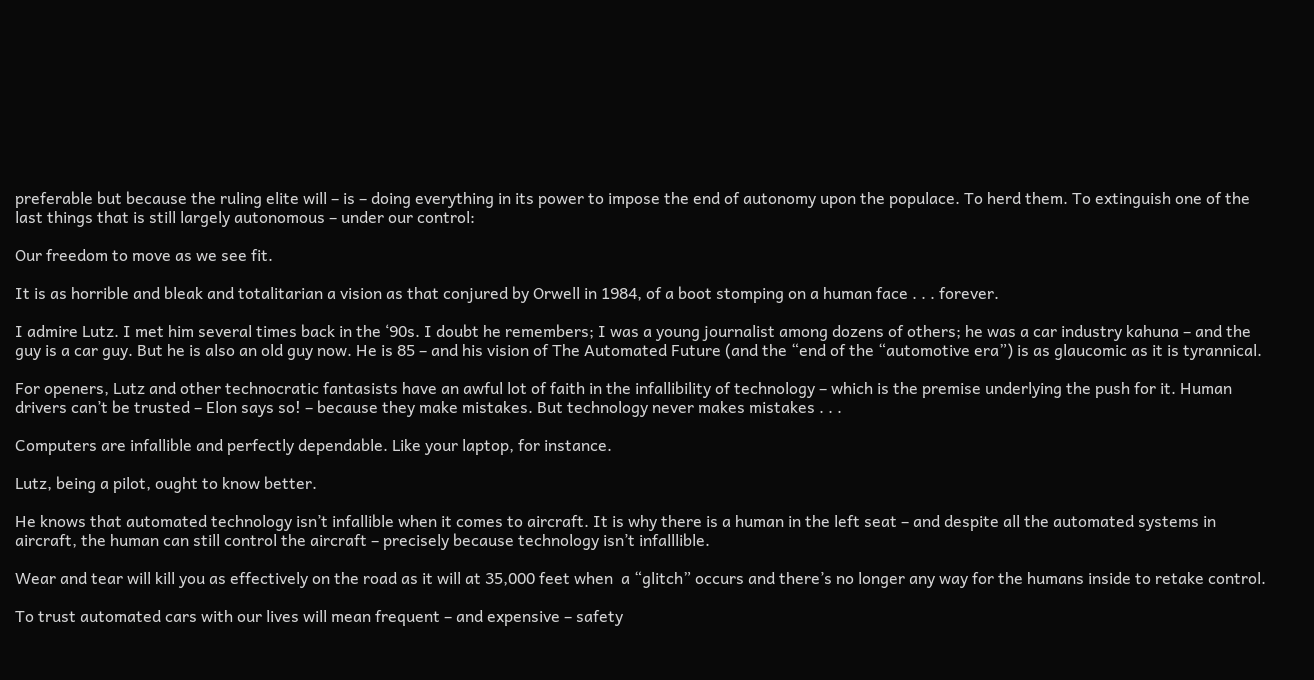preferable but because the ruling elite will – is – doing everything in its power to impose the end of autonomy upon the populace. To herd them. To extinguish one of the last things that is still largely autonomous – under our control:

Our freedom to move as we see fit.

It is as horrible and bleak and totalitarian a vision as that conjured by Orwell in 1984, of a boot stomping on a human face . . . forever.

I admire Lutz. I met him several times back in the ‘90s. I doubt he remembers; I was a young journalist among dozens of others; he was a car industry kahuna – and the guy is a car guy. But he is also an old guy now. He is 85 – and his vision of The Automated Future (and the “end of the “automotive era”) is as glaucomic as it is tyrannical.

For openers, Lutz and other technocratic fantasists have an awful lot of faith in the infallibility of technology – which is the premise underlying the push for it. Human drivers can’t be trusted – Elon says so! – because they make mistakes. But technology never makes mistakes . . .

Computers are infallible and perfectly dependable. Like your laptop, for instance.

Lutz, being a pilot, ought to know better.

He knows that automated technology isn’t infallible when it comes to aircraft. It is why there is a human in the left seat – and despite all the automated systems in aircraft, the human can still control the aircraft – precisely because technology isn’t infalllible.

Wear and tear will kill you as effectively on the road as it will at 35,000 feet when  a “glitch” occurs and there’s no longer any way for the humans inside to retake control.

To trust automated cars with our lives will mean frequent – and expensive – safety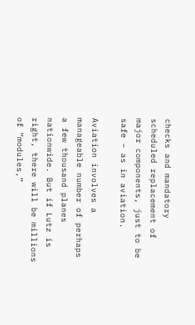checks and mandatory scheduled replacement of major components, just to be safe – as in aviation.

Aviation involves a manageable number of perhaps a few thousand planes nationwide. But if Lutz is right, there will be millions of “modules,”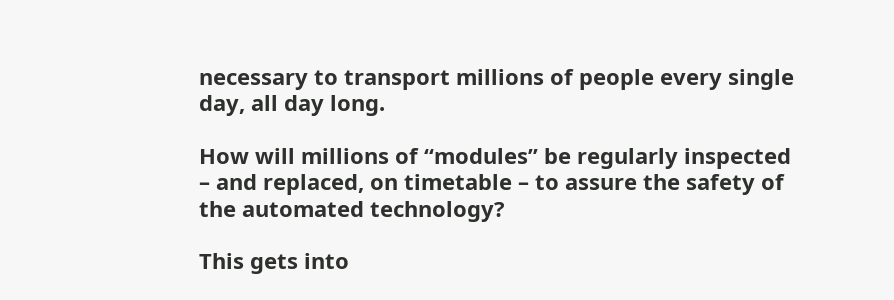necessary to transport millions of people every single day, all day long.

How will millions of “modules” be regularly inspected – and replaced, on timetable – to assure the safety of the automated technology?

This gets into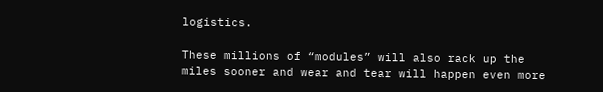logistics.

These millions of “modules” will also rack up the miles sooner and wear and tear will happen even more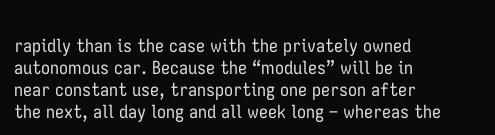rapidly than is the case with the privately owned autonomous car. Because the “modules” will be in near constant use, transporting one person after the next, all day long and all week long – whereas the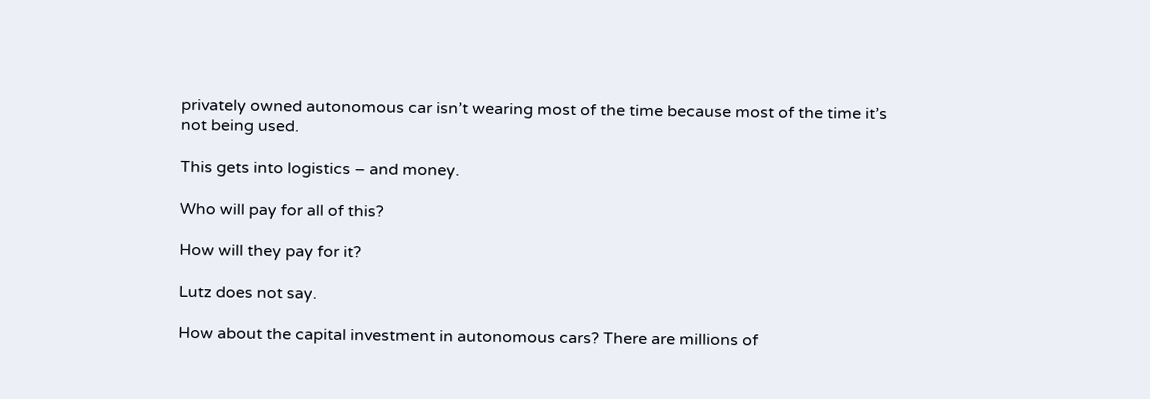privately owned autonomous car isn’t wearing most of the time because most of the time it’s not being used.

This gets into logistics – and money.

Who will pay for all of this?

How will they pay for it?

Lutz does not say.

How about the capital investment in autonomous cars? There are millions of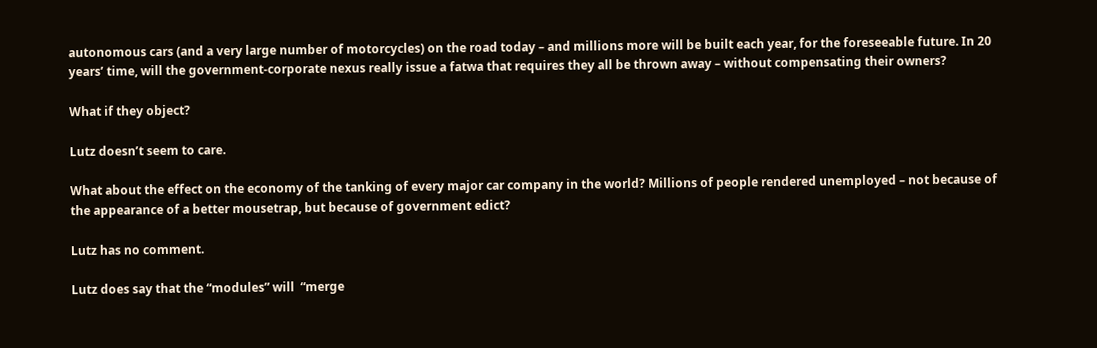autonomous cars (and a very large number of motorcycles) on the road today – and millions more will be built each year, for the foreseeable future. In 20 years’ time, will the government-corporate nexus really issue a fatwa that requires they all be thrown away – without compensating their owners?

What if they object?

Lutz doesn’t seem to care.

What about the effect on the economy of the tanking of every major car company in the world? Millions of people rendered unemployed – not because of the appearance of a better mousetrap, but because of government edict?

Lutz has no comment.

Lutz does say that the “modules” will  “merge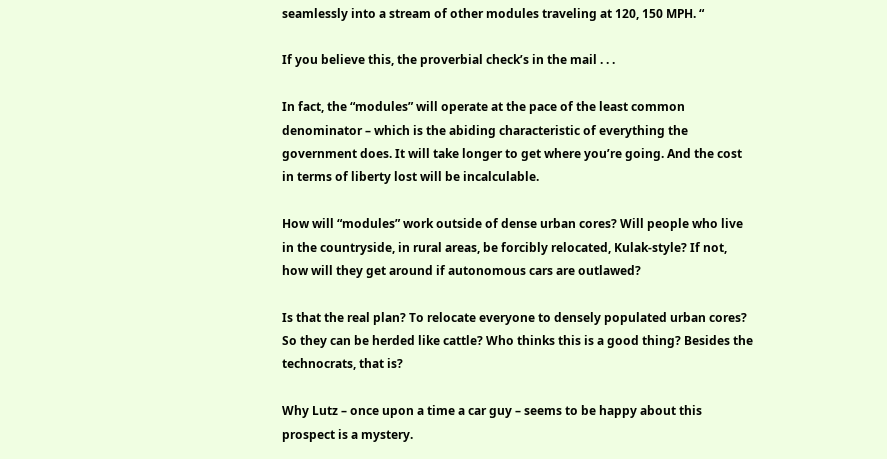seamlessly into a stream of other modules traveling at 120, 150 MPH. “

If you believe this, the proverbial check’s in the mail . . .

In fact, the “modules” will operate at the pace of the least common denominator – which is the abiding characteristic of everything the government does. It will take longer to get where you’re going. And the cost in terms of liberty lost will be incalculable.

How will “modules” work outside of dense urban cores? Will people who live in the countryside, in rural areas, be forcibly relocated, Kulak-style? If not, how will they get around if autonomous cars are outlawed?

Is that the real plan? To relocate everyone to densely populated urban cores? So they can be herded like cattle? Who thinks this is a good thing? Besides the technocrats, that is?

Why Lutz – once upon a time a car guy – seems to be happy about this prospect is a mystery.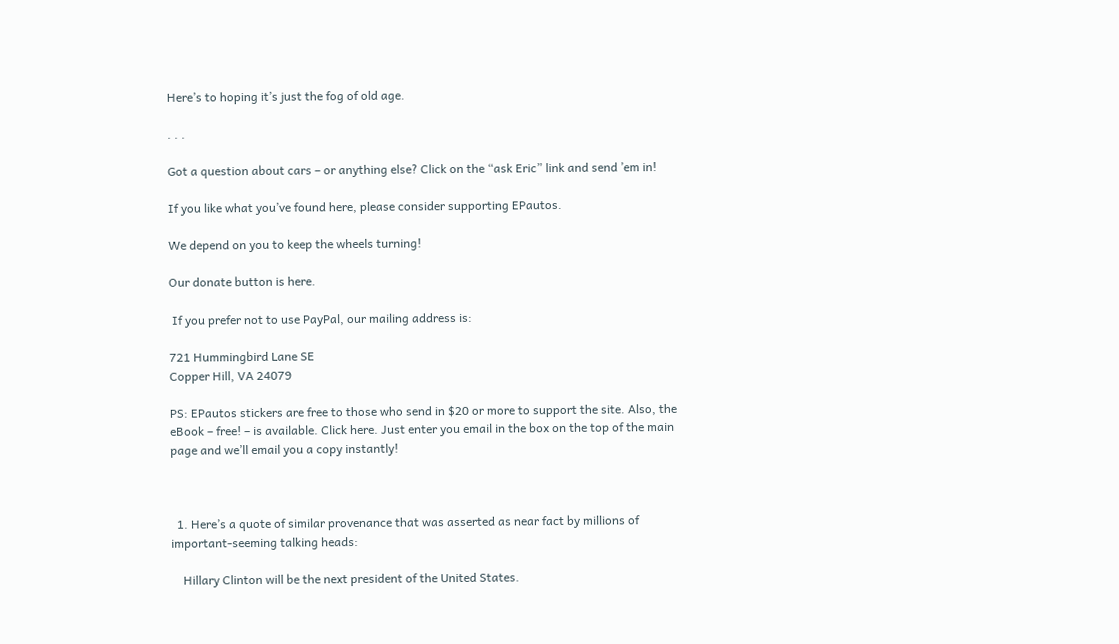Here’s to hoping it’s just the fog of old age.

. . .

Got a question about cars – or anything else? Click on the “ask Eric” link and send ’em in!

If you like what you’ve found here, please consider supporting EPautos.

We depend on you to keep the wheels turning!

Our donate button is here.

 If you prefer not to use PayPal, our mailing address is:

721 Hummingbird Lane SE
Copper Hill, VA 24079

PS: EPautos stickers are free to those who send in $20 or more to support the site. Also, the eBook – free! – is available. Click here. Just enter you email in the box on the top of the main page and we’ll email you a copy instantly!



  1. Here’s a quote of similar provenance that was asserted as near fact by millions of important-seeming talking heads:

    Hillary Clinton will be the next president of the United States.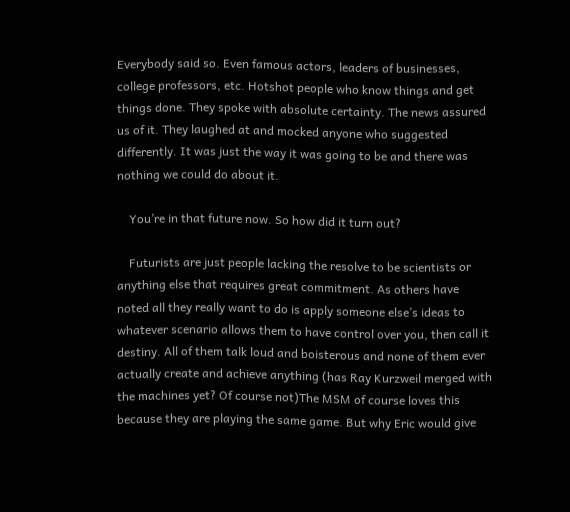Everybody said so. Even famous actors, leaders of businesses, college professors, etc. Hotshot people who know things and get things done. They spoke with absolute certainty. The news assured us of it. They laughed at and mocked anyone who suggested differently. It was just the way it was going to be and there was nothing we could do about it.

    You’re in that future now. So how did it turn out?

    Futurists are just people lacking the resolve to be scientists or anything else that requires great commitment. As others have noted all they really want to do is apply someone else’s ideas to whatever scenario allows them to have control over you, then call it destiny. All of them talk loud and boisterous and none of them ever actually create and achieve anything (has Ray Kurzweil merged with the machines yet? Of course not)The MSM of course loves this because they are playing the same game. But why Eric would give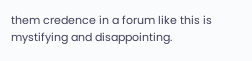them credence in a forum like this is mystifying and disappointing.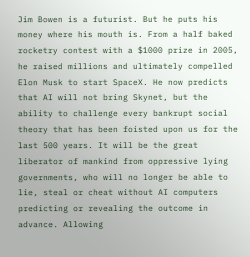Jim Bowen is a futurist. But he puts his money where his mouth is. From a half baked rocketry contest with a $1000 prize in 2005, he raised millions and ultimately compelled Elon Musk to start SpaceX. He now predicts that AI will not bring Skynet, but the ability to challenge every bankrupt social theory that has been foisted upon us for the last 500 years. It will be the great liberator of mankind from oppressive lying governments, who will no longer be able to lie, steal or cheat without AI computers predicting or revealing the outcome in advance. Allowing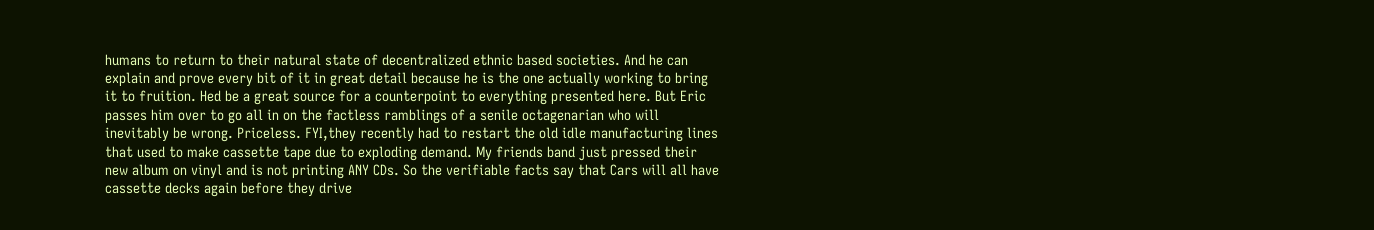humans to return to their natural state of decentralized ethnic based societies. And he can explain and prove every bit of it in great detail because he is the one actually working to bring it to fruition. Hed be a great source for a counterpoint to everything presented here. But Eric passes him over to go all in on the factless ramblings of a senile octagenarian who will inevitably be wrong. Priceless. FYI,they recently had to restart the old idle manufacturing lines that used to make cassette tape due to exploding demand. My friends band just pressed their new album on vinyl and is not printing ANY CDs. So the verifiable facts say that Cars will all have cassette decks again before they drive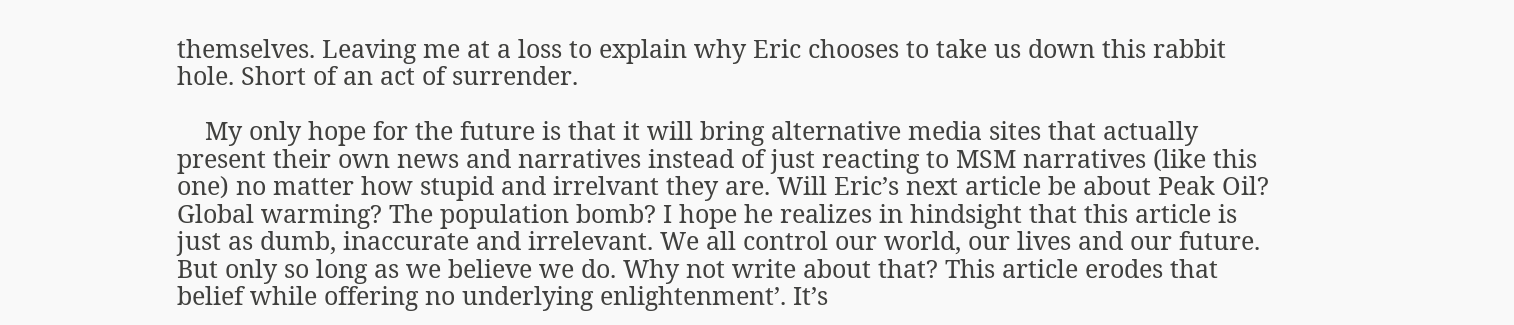themselves. Leaving me at a loss to explain why Eric chooses to take us down this rabbit hole. Short of an act of surrender.

    My only hope for the future is that it will bring alternative media sites that actually present their own news and narratives instead of just reacting to MSM narratives (like this one) no matter how stupid and irrelvant they are. Will Eric’s next article be about Peak Oil? Global warming? The population bomb? I hope he realizes in hindsight that this article is just as dumb, inaccurate and irrelevant. We all control our world, our lives and our future. But only so long as we believe we do. Why not write about that? This article erodes that belief while offering no underlying enlightenment’. It’s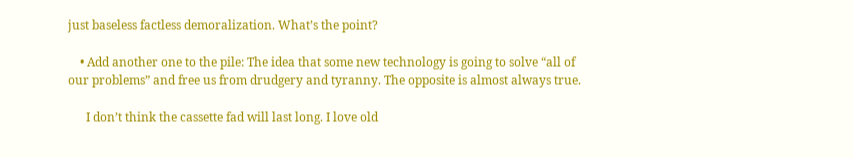just baseless factless demoralization. What’s the point?

    • Add another one to the pile: The idea that some new technology is going to solve “all of our problems” and free us from drudgery and tyranny. The opposite is almost always true.

      I don’t think the cassette fad will last long. I love old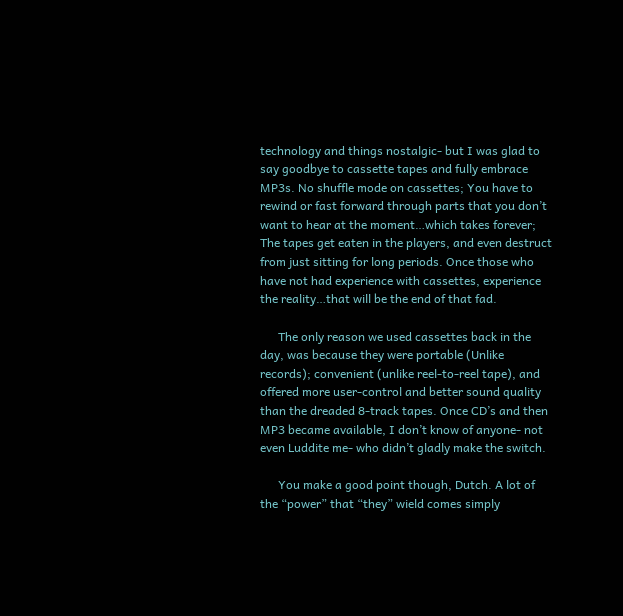technology and things nostalgic- but I was glad to say goodbye to cassette tapes and fully embrace MP3s. No shuffle mode on cassettes; You have to rewind or fast forward through parts that you don’t want to hear at the moment…which takes forever; The tapes get eaten in the players, and even destruct from just sitting for long periods. Once those who have not had experience with cassettes, experience the reality…that will be the end of that fad.

      The only reason we used cassettes back in the day, was because they were portable (Unlike records); convenient (unlike reel-to-reel tape), and offered more user-control and better sound quality than the dreaded 8-track tapes. Once CD’s and then MP3 became available, I don’t know of anyone- not even Luddite me- who didn’t gladly make the switch.

      You make a good point though, Dutch. A lot of the “power” that “they” wield comes simply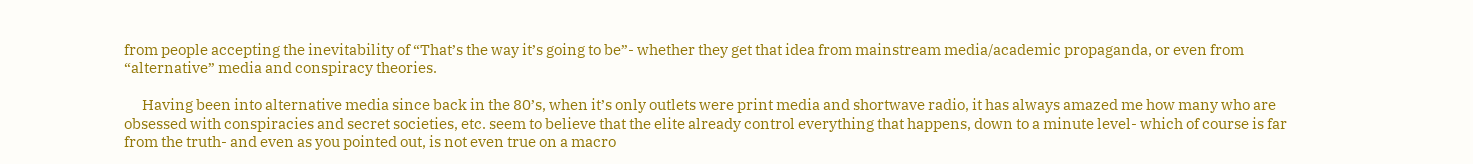from people accepting the inevitability of “That’s the way it’s going to be”- whether they get that idea from mainstream media/academic propaganda, or even from “alternative” media and conspiracy theories.

      Having been into alternative media since back in the 80’s, when it’s only outlets were print media and shortwave radio, it has always amazed me how many who are obsessed with conspiracies and secret societies, etc. seem to believe that the elite already control everything that happens, down to a minute level- which of course is far from the truth- and even as you pointed out, is not even true on a macro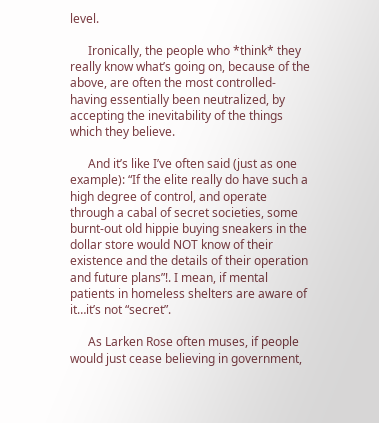level.

      Ironically, the people who *think* they really know what’s going on, because of the above, are often the most controlled- having essentially been neutralized, by accepting the inevitability of the things which they believe.

      And it’s like I’ve often said (just as one example): “If the elite really do have such a high degree of control, and operate through a cabal of secret societies, some burnt-out old hippie buying sneakers in the dollar store would NOT know of their existence and the details of their operation and future plans”!. I mean, if mental patients in homeless shelters are aware of it…it’s not “secret”.

      As Larken Rose often muses, if people would just cease believing in government,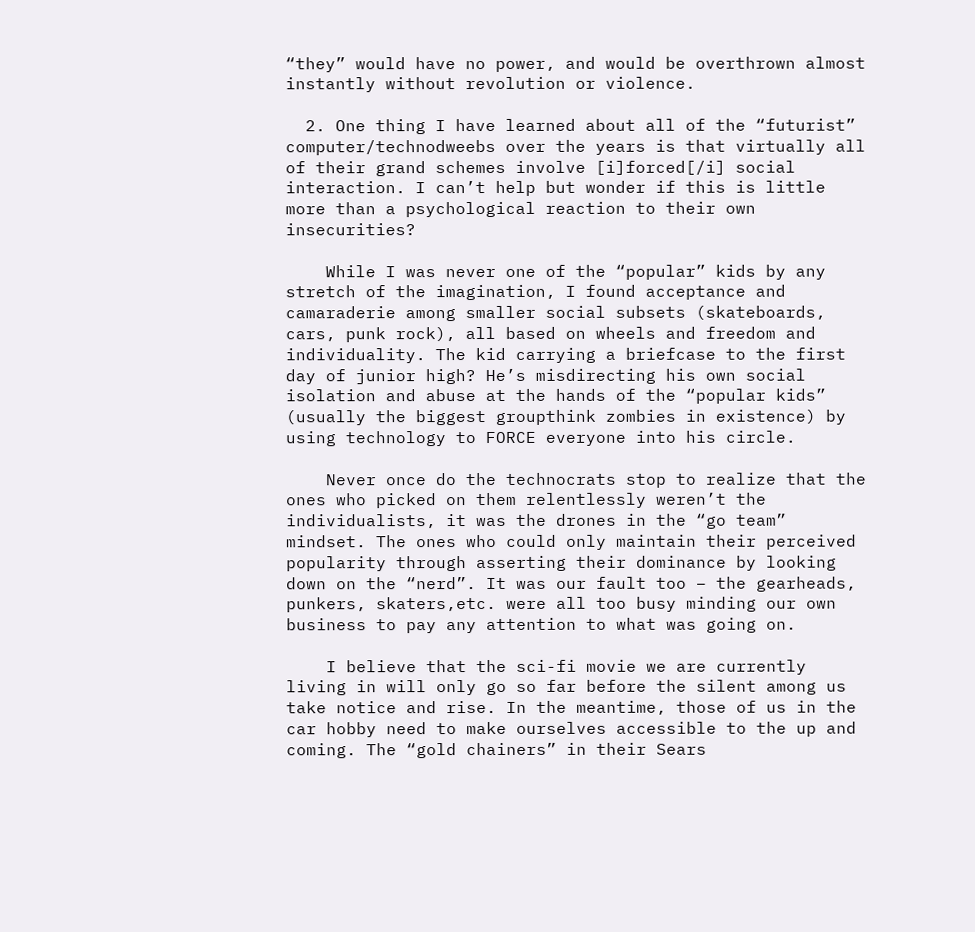“they” would have no power, and would be overthrown almost instantly without revolution or violence.

  2. One thing I have learned about all of the “futurist” computer/technodweebs over the years is that virtually all of their grand schemes involve [i]forced[/i] social interaction. I can’t help but wonder if this is little more than a psychological reaction to their own insecurities?

    While I was never one of the “popular” kids by any stretch of the imagination, I found acceptance and camaraderie among smaller social subsets (skateboards, cars, punk rock), all based on wheels and freedom and individuality. The kid carrying a briefcase to the first day of junior high? He’s misdirecting his own social isolation and abuse at the hands of the “popular kids” (usually the biggest groupthink zombies in existence) by using technology to FORCE everyone into his circle.

    Never once do the technocrats stop to realize that the ones who picked on them relentlessly weren’t the individualists, it was the drones in the “go team” mindset. The ones who could only maintain their perceived popularity through asserting their dominance by looking down on the “nerd”. It was our fault too – the gearheads, punkers, skaters,etc. were all too busy minding our own business to pay any attention to what was going on.

    I believe that the sci-fi movie we are currently living in will only go so far before the silent among us take notice and rise. In the meantime, those of us in the car hobby need to make ourselves accessible to the up and coming. The “gold chainers” in their Sears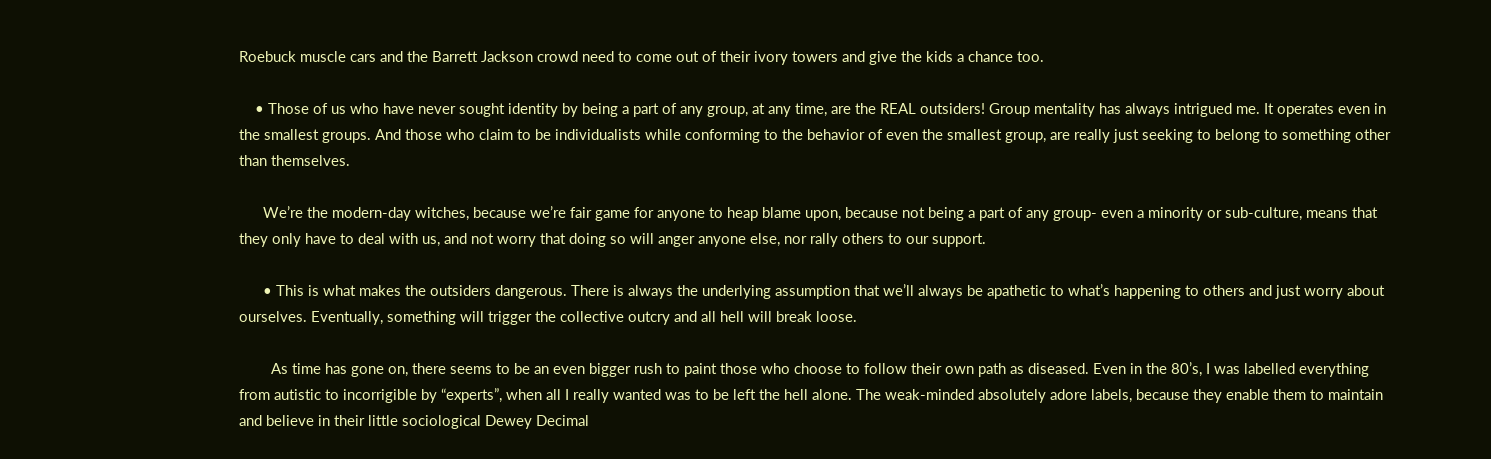Roebuck muscle cars and the Barrett Jackson crowd need to come out of their ivory towers and give the kids a chance too.

    • Those of us who have never sought identity by being a part of any group, at any time, are the REAL outsiders! Group mentality has always intrigued me. It operates even in the smallest groups. And those who claim to be individualists while conforming to the behavior of even the smallest group, are really just seeking to belong to something other than themselves.

      We’re the modern-day witches, because we’re fair game for anyone to heap blame upon, because not being a part of any group- even a minority or sub-culture, means that they only have to deal with us, and not worry that doing so will anger anyone else, nor rally others to our support.

      • This is what makes the outsiders dangerous. There is always the underlying assumption that we’ll always be apathetic to what’s happening to others and just worry about ourselves. Eventually, something will trigger the collective outcry and all hell will break loose.

        As time has gone on, there seems to be an even bigger rush to paint those who choose to follow their own path as diseased. Even in the 80’s, I was labelled everything from autistic to incorrigible by “experts”, when all I really wanted was to be left the hell alone. The weak-minded absolutely adore labels, because they enable them to maintain and believe in their little sociological Dewey Decimal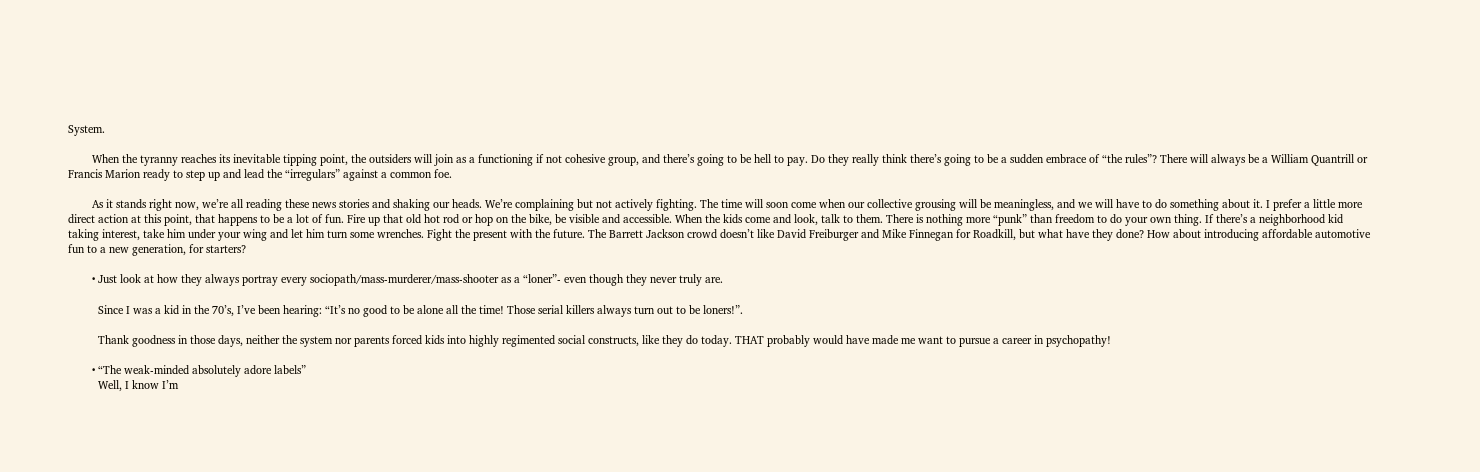System.

        When the tyranny reaches its inevitable tipping point, the outsiders will join as a functioning if not cohesive group, and there’s going to be hell to pay. Do they really think there’s going to be a sudden embrace of “the rules”? There will always be a William Quantrill or Francis Marion ready to step up and lead the “irregulars” against a common foe.

        As it stands right now, we’re all reading these news stories and shaking our heads. We’re complaining but not actively fighting. The time will soon come when our collective grousing will be meaningless, and we will have to do something about it. I prefer a little more direct action at this point, that happens to be a lot of fun. Fire up that old hot rod or hop on the bike, be visible and accessible. When the kids come and look, talk to them. There is nothing more “punk” than freedom to do your own thing. If there’s a neighborhood kid taking interest, take him under your wing and let him turn some wrenches. Fight the present with the future. The Barrett Jackson crowd doesn’t like David Freiburger and Mike Finnegan for Roadkill, but what have they done? How about introducing affordable automotive fun to a new generation, for starters?

        • Just look at how they always portray every sociopath/mass-murderer/mass-shooter as a “loner”- even though they never truly are.

          Since I was a kid in the 70’s, I’ve been hearing: “It’s no good to be alone all the time! Those serial killers always turn out to be loners!”.

          Thank goodness in those days, neither the system nor parents forced kids into highly regimented social constructs, like they do today. THAT probably would have made me want to pursue a career in psychopathy!

        • “The weak-minded absolutely adore labels”
          Well, I know I’m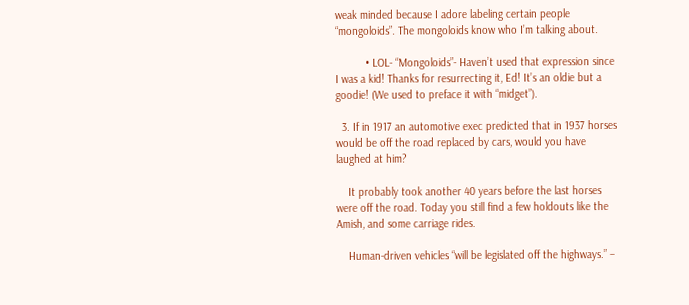weak minded because I adore labeling certain people “mongoloids”. The mongoloids know who I’m talking about.

          • LOL- “Mongoloids”- Haven’t used that expression since I was a kid! Thanks for resurrecting it, Ed! It’s an oldie but a goodie! (We used to preface it with “midget”).

  3. If in 1917 an automotive exec predicted that in 1937 horses would be off the road replaced by cars, would you have laughed at him?

    It probably took another 40 years before the last horses were off the road. Today you still find a few holdouts like the Amish, and some carriage rides.

    Human-driven vehicles “will be legislated off the highways.” –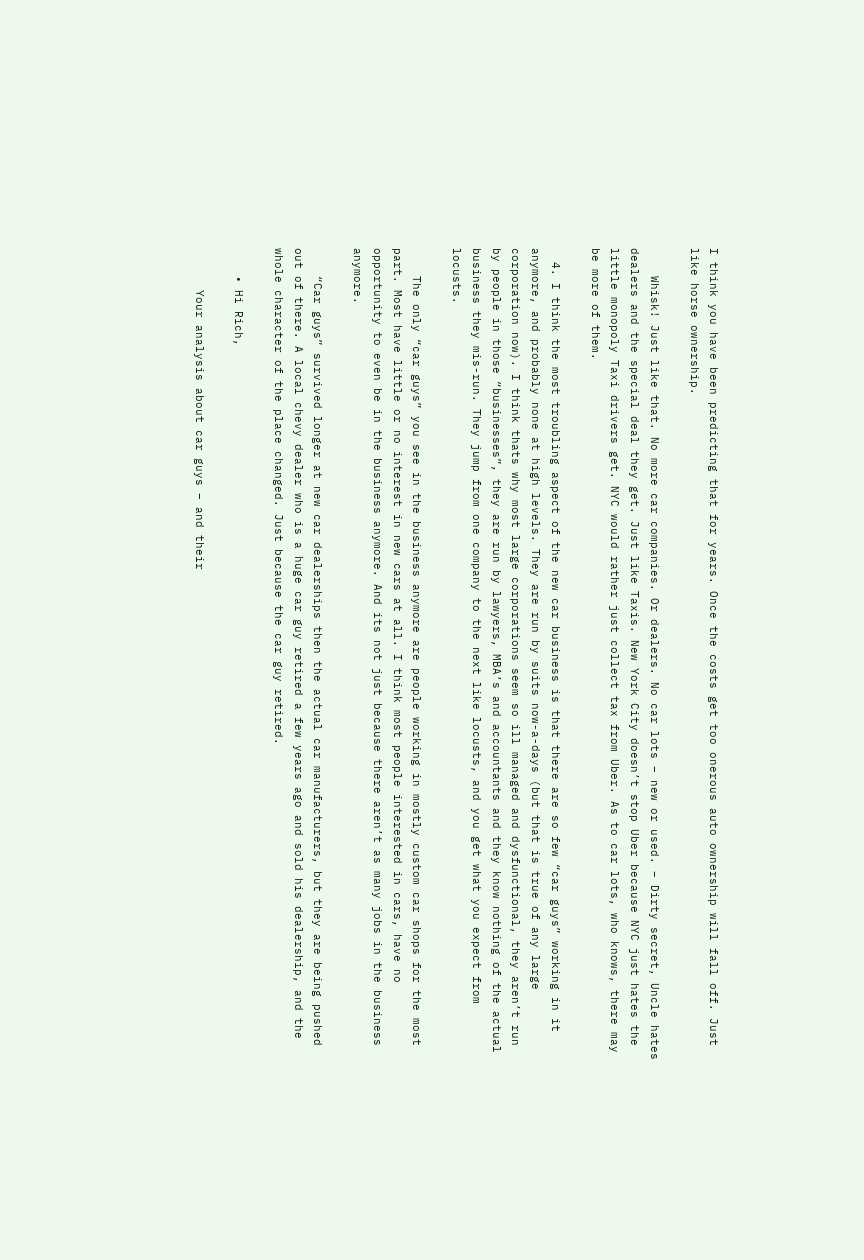I think you have been predicting that for years. Once the costs get too onerous auto ownership will fall off. Just like horse ownership.

    Whisk! Just like that. No more car companies. Or dealers. No car lots – new or used. – Dirty secret, Uncle hates dealers and the special deal they get. Just like Taxis. New York City doesn’t stop Uber because NYC just hates the little monopoly Taxi drivers get. NYC would rather just collect tax from Uber. As to car lots, who knows, there may be more of them.

  4. I think the most troubling aspect of the new car business is that there are so few “car guys” working in it anymore, and probably none at high levels. They are run by suits now-a-days (but that is true of any large corporation now). I think thats why most large corporations seem so ill managed and dysfunctional, they aren’t run by people in those “businesses”, they are run by lawyers, MBA’s and accountants and they know nothing of the actual business they mis-run. They jump from one company to the next like locusts, and you get what you expect from locusts.

    The only “car guys” you see in the business anymore are people working in mostly custom car shops for the most part. Most have little or no interest in new cars at all. I think most people interested in cars, have no opportunity to even be in the business anymore. And its not just because there aren’t as many jobs in the business anymore.

    “Car guys” survived longer at new car dealerships then the actual car manufacturers, but they are being pushed out of there. A local chevy dealer who is a huge car guy retired a few years ago and sold his dealership, and the whole character of the place changed. Just because the car guy retired.

    • Hi Rich,

      Your analysis about car guys – and their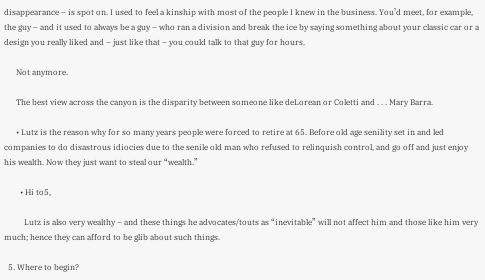disappearance – is spot on. I used to feel a kinship with most of the people I knew in the business. You’d meet, for example, the guy – and it used to always be a guy – who ran a division and break the ice by saying something about your classic car or a design you really liked and – just like that – you could talk to that guy for hours.

      Not anymore.

      The best view across the canyon is the disparity between someone like deLorean or Coletti and . . . Mary Barra.

      • Lutz is the reason why for so many years people were forced to retire at 65. Before old age senility set in and led companies to do disastrous idiocies due to the senile old man who refused to relinquish control, and go off and just enjoy his wealth. Now they just want to steal our “wealth.”

        • Hi to5,

          Lutz is also very wealthy – and these things he advocates/touts as “inevitable” will not affect him and those like him very much; hence they can afford to be glib about such things.

  5. Where to begin?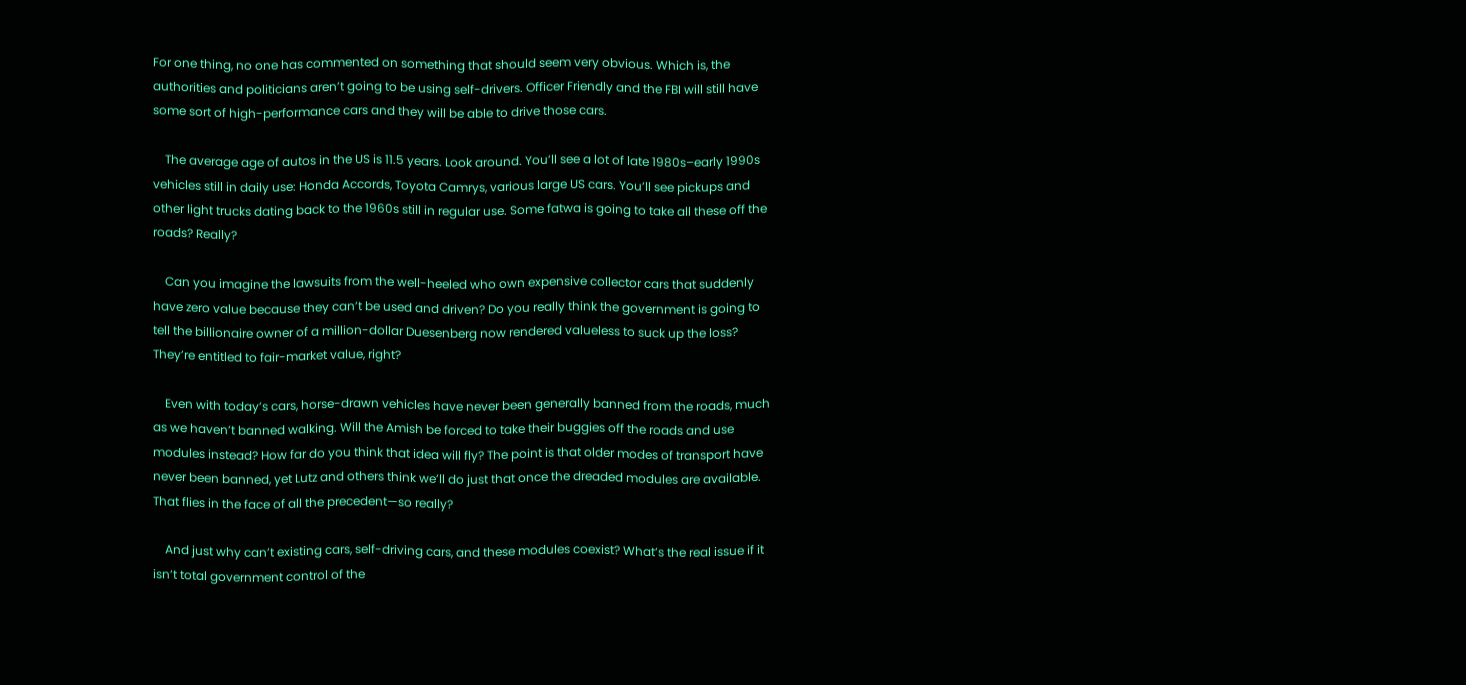For one thing, no one has commented on something that should seem very obvious. Which is, the authorities and politicians aren’t going to be using self-drivers. Officer Friendly and the FBI will still have some sort of high-performance cars and they will be able to drive those cars.

    The average age of autos in the US is 11.5 years. Look around. You’ll see a lot of late 1980s–early 1990s vehicles still in daily use: Honda Accords, Toyota Camrys, various large US cars. You’ll see pickups and other light trucks dating back to the 1960s still in regular use. Some fatwa is going to take all these off the roads? Really?

    Can you imagine the lawsuits from the well-heeled who own expensive collector cars that suddenly have zero value because they can’t be used and driven? Do you really think the government is going to tell the billionaire owner of a million-dollar Duesenberg now rendered valueless to suck up the loss? They’re entitled to fair-market value, right?

    Even with today’s cars, horse-drawn vehicles have never been generally banned from the roads, much as we haven’t banned walking. Will the Amish be forced to take their buggies off the roads and use modules instead? How far do you think that idea will fly? The point is that older modes of transport have never been banned, yet Lutz and others think we’ll do just that once the dreaded modules are available. That flies in the face of all the precedent—so really?

    And just why can’t existing cars, self-driving cars, and these modules coexist? What’s the real issue if it isn’t total government control of the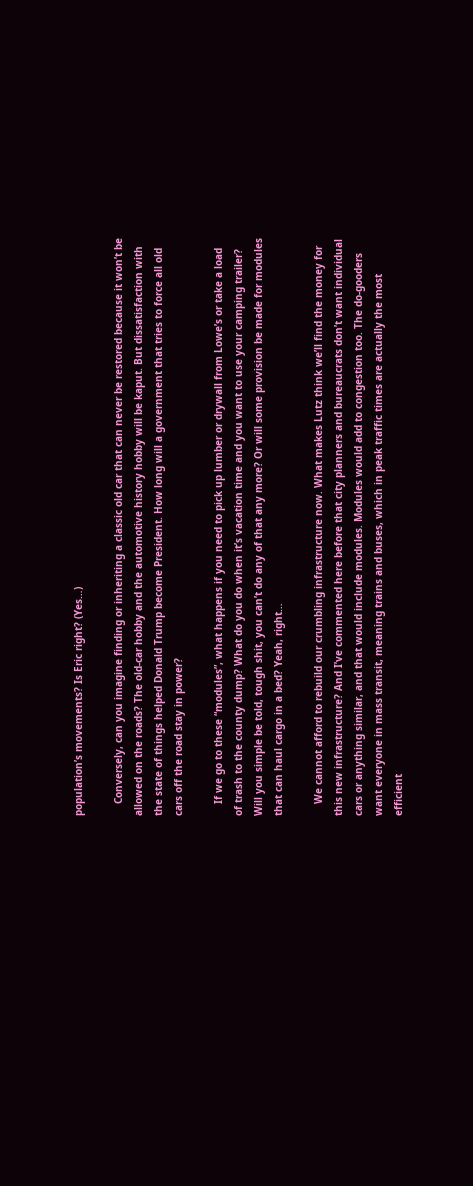population’s movements? Is Eric right? (Yes…)

    Conversely, can you imagine finding or inheriting a classic old car that can never be restored because it won’t be allowed on the roads? The old-car hobby and the automotive history hobby will be kaput. But dissatisfaction with the state of things helped Donald Trump become President. How long will a government that tries to force all old cars off the road stay in power?

    If we go to these “modules”, what happens if you need to pick up lumber or drywall from Lowe’s or take a load of trash to the county dump? What do you do when it’s vacation time and you want to use your camping trailer? Will you simple be told, tough shit, you can’t do any of that any more? Or will some provision be made for modules that can haul cargo in a bed? Yeah, right…

    We cannot afford to rebuild our crumbling infrastructure now. What makes Lutz think we’ll find the money for this new infrastructure? And I’ve commented here before that city planners and bureaucrats don’t want individual cars or anything similar, and that would include modules. Modules would add to congestion too. The do-gooders want everyone in mass transit, meaning trains and buses, which in peak traffic times are actually the most efficient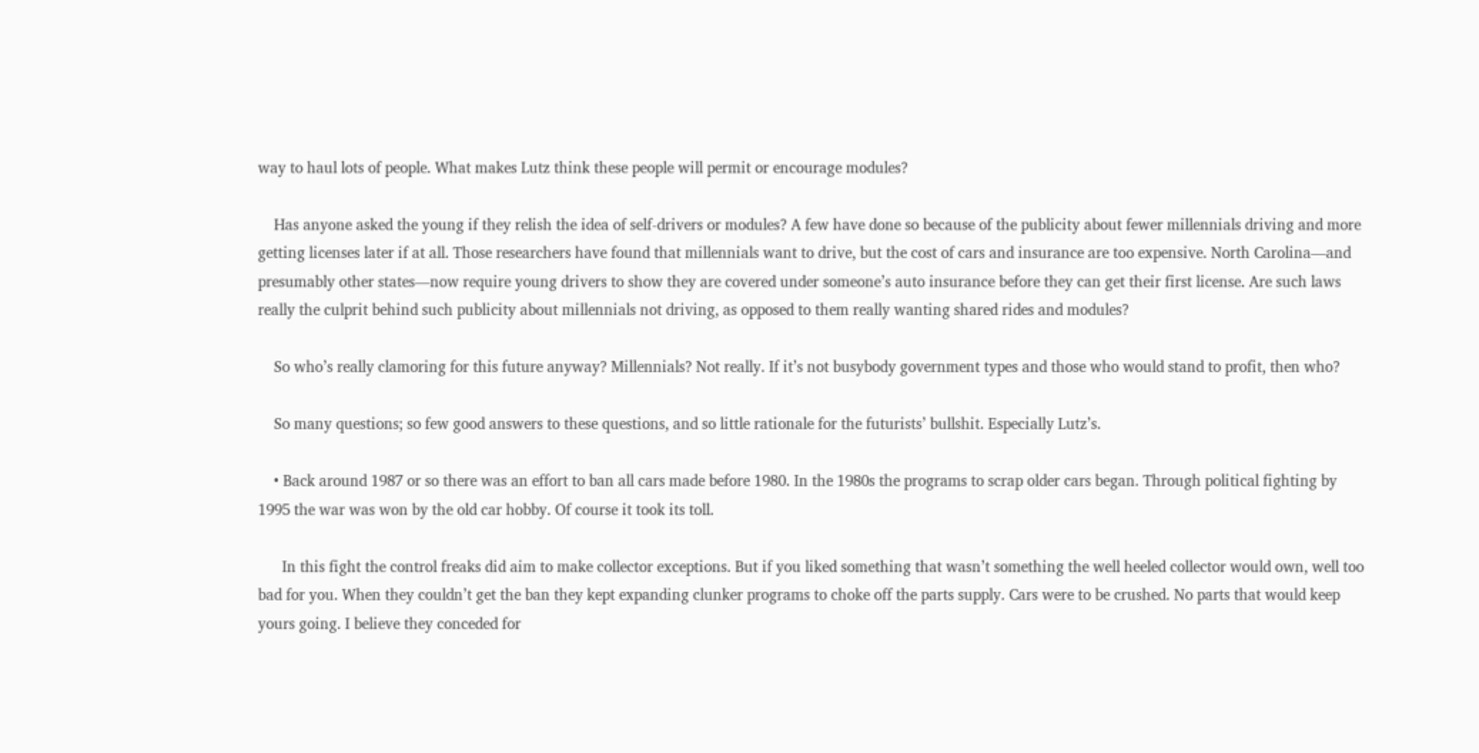way to haul lots of people. What makes Lutz think these people will permit or encourage modules?

    Has anyone asked the young if they relish the idea of self-drivers or modules? A few have done so because of the publicity about fewer millennials driving and more getting licenses later if at all. Those researchers have found that millennials want to drive, but the cost of cars and insurance are too expensive. North Carolina—and presumably other states—now require young drivers to show they are covered under someone’s auto insurance before they can get their first license. Are such laws really the culprit behind such publicity about millennials not driving, as opposed to them really wanting shared rides and modules?

    So who’s really clamoring for this future anyway? Millennials? Not really. If it’s not busybody government types and those who would stand to profit, then who?

    So many questions; so few good answers to these questions, and so little rationale for the futurists’ bullshit. Especially Lutz’s.

    • Back around 1987 or so there was an effort to ban all cars made before 1980. In the 1980s the programs to scrap older cars began. Through political fighting by 1995 the war was won by the old car hobby. Of course it took its toll.

      In this fight the control freaks did aim to make collector exceptions. But if you liked something that wasn’t something the well heeled collector would own, well too bad for you. When they couldn’t get the ban they kept expanding clunker programs to choke off the parts supply. Cars were to be crushed. No parts that would keep yours going. I believe they conceded for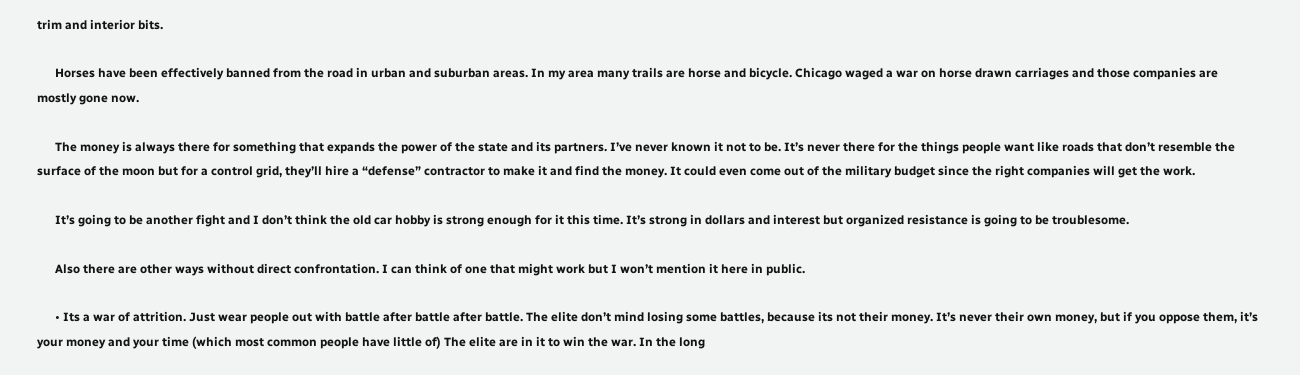trim and interior bits.

      Horses have been effectively banned from the road in urban and suburban areas. In my area many trails are horse and bicycle. Chicago waged a war on horse drawn carriages and those companies are mostly gone now.

      The money is always there for something that expands the power of the state and its partners. I’ve never known it not to be. It’s never there for the things people want like roads that don’t resemble the surface of the moon but for a control grid, they’ll hire a “defense” contractor to make it and find the money. It could even come out of the military budget since the right companies will get the work.

      It’s going to be another fight and I don’t think the old car hobby is strong enough for it this time. It’s strong in dollars and interest but organized resistance is going to be troublesome.

      Also there are other ways without direct confrontation. I can think of one that might work but I won’t mention it here in public.

      • Its a war of attrition. Just wear people out with battle after battle after battle. The elite don’t mind losing some battles, because its not their money. It’s never their own money, but if you oppose them, it’s your money and your time (which most common people have little of) The elite are in it to win the war. In the long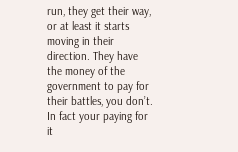run, they get their way, or at least it starts moving in their direction. They have the money of the government to pay for their battles, you don’t. In fact your paying for it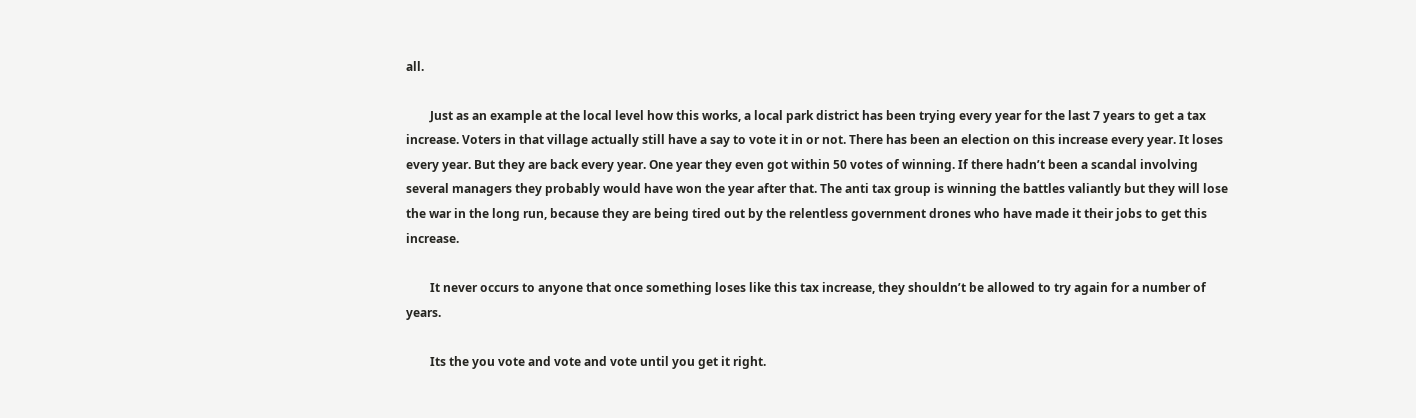all.

        Just as an example at the local level how this works, a local park district has been trying every year for the last 7 years to get a tax increase. Voters in that village actually still have a say to vote it in or not. There has been an election on this increase every year. It loses every year. But they are back every year. One year they even got within 50 votes of winning. If there hadn’t been a scandal involving several managers they probably would have won the year after that. The anti tax group is winning the battles valiantly but they will lose the war in the long run, because they are being tired out by the relentless government drones who have made it their jobs to get this increase.

        It never occurs to anyone that once something loses like this tax increase, they shouldn’t be allowed to try again for a number of years.

        Its the you vote and vote and vote until you get it right.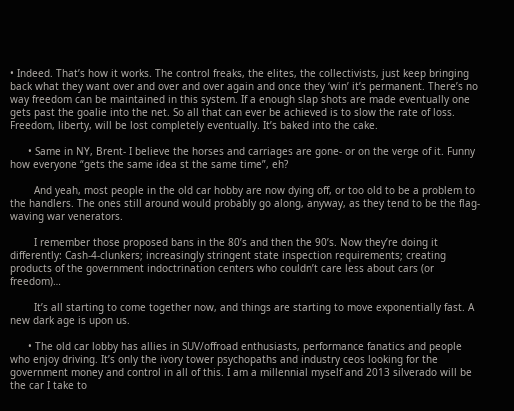• Indeed. That’s how it works. The control freaks, the elites, the collectivists, just keep bringing back what they want over and over and over again and once they ‘win’ it’s permanent. There’s no way freedom can be maintained in this system. If a enough slap shots are made eventually one gets past the goalie into the net. So all that can ever be achieved is to slow the rate of loss. Freedom, liberty, will be lost completely eventually. It’s baked into the cake.

      • Same in NY, Brent- I believe the horses and carriages are gone- or on the verge of it. Funny how everyone “gets the same idea st the same time”, eh?

        And yeah, most people in the old car hobby are now dying off, or too old to be a problem to the handlers. The ones still around would probably go along, anyway, as they tend to be the flag-waving war venerators.

        I remember those proposed bans in the 80’s and then the 90’s. Now they’re doing it differently: Cash-4-clunkers; increasingly stringent state inspection requirements; creating products of the government indoctrination centers who couldn’t care less about cars (or freedom)…

        It’s all starting to come together now, and things are starting to move exponentially fast. A new dark age is upon us.

      • The old car lobby has allies in SUV/offroad enthusiasts, performance fanatics and people who enjoy driving. It’s only the ivory tower psychopaths and industry ceos looking for the government money and control in all of this. I am a millennial myself and 2013 silverado will be the car I take to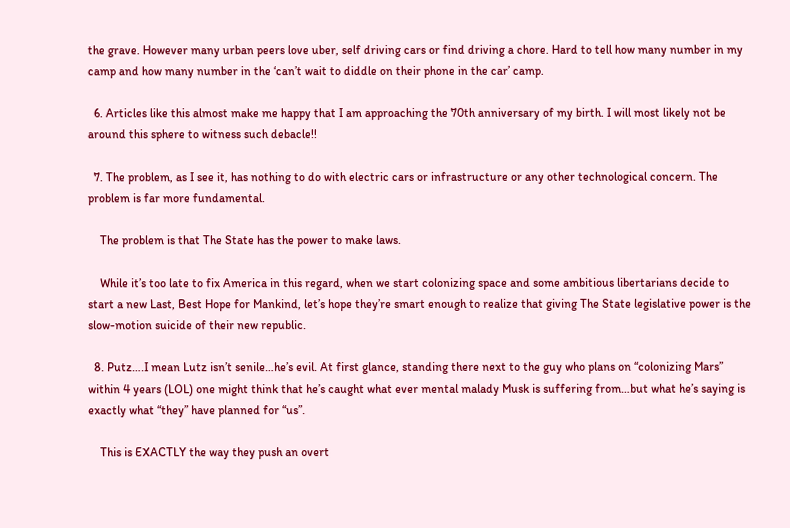the grave. However many urban peers love uber, self driving cars or find driving a chore. Hard to tell how many number in my camp and how many number in the ‘can’t wait to diddle on their phone in the car’ camp.

  6. Articles like this almost make me happy that I am approaching the 70th anniversary of my birth. I will most likely not be around this sphere to witness such debacle!!

  7. The problem, as I see it, has nothing to do with electric cars or infrastructure or any other technological concern. The problem is far more fundamental.

    The problem is that The State has the power to make laws.

    While it’s too late to fix America in this regard, when we start colonizing space and some ambitious libertarians decide to start a new Last, Best Hope for Mankind, let’s hope they’re smart enough to realize that giving The State legislative power is the slow-motion suicide of their new republic.

  8. Putz….I mean Lutz isn’t senile…he’s evil. At first glance, standing there next to the guy who plans on “colonizing Mars” within 4 years (LOL) one might think that he’s caught what ever mental malady Musk is suffering from…but what he’s saying is exactly what “they” have planned for “us”.

    This is EXACTLY the way they push an overt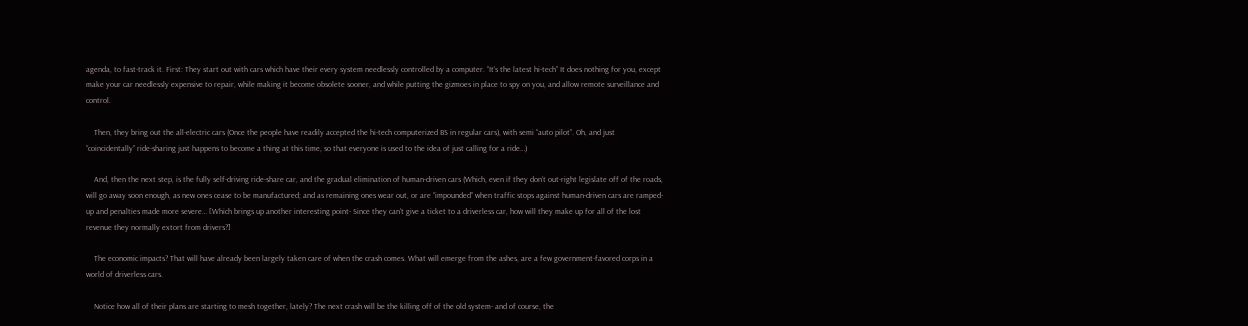agenda, to fast-track it. First: They start out with cars which have their every system needlessly controlled by a computer. “It’s the latest hi-tech” It does nothing for you, except make your car needlessly expensive to repair, while making it become obsolete sooner, and while putting the gizmoes in place to spy on you, and allow remote surveillance and control.

    Then, they bring out the all-electric cars (Once the people have readily accepted the hi-tech computerized BS in regular cars), with semi “auto pilot”. Oh, and just “coincidentally” ride-sharing just happens to become a thing at this time, so that everyone is used to the idea of just calling for a ride…)

    And, then the next step, is the fully self-driving ride-share car, and the gradual elimination of human-driven cars (Which, even if they don’t out-right legislate off of the roads, will go away soon enough, as new ones cease to be manufactured; and as remaining ones wear out, or are “impounded” when traffic stops against human-driven cars are ramped-up and penalties made more severe… [Which brings up another interesting point- Since they can’t give a ticket to a driverless car, how will they make up for all of the lost revenue they normally extort from drivers?]

    The economic impacts? That will have already been largely taken care of when the crash comes. What will emerge from the ashes, are a few government-favored corps in a world of driverless cars.

    Notice how all of their plans are starting to mesh together, lately? The next crash will be the killing off of the old system- and of course, the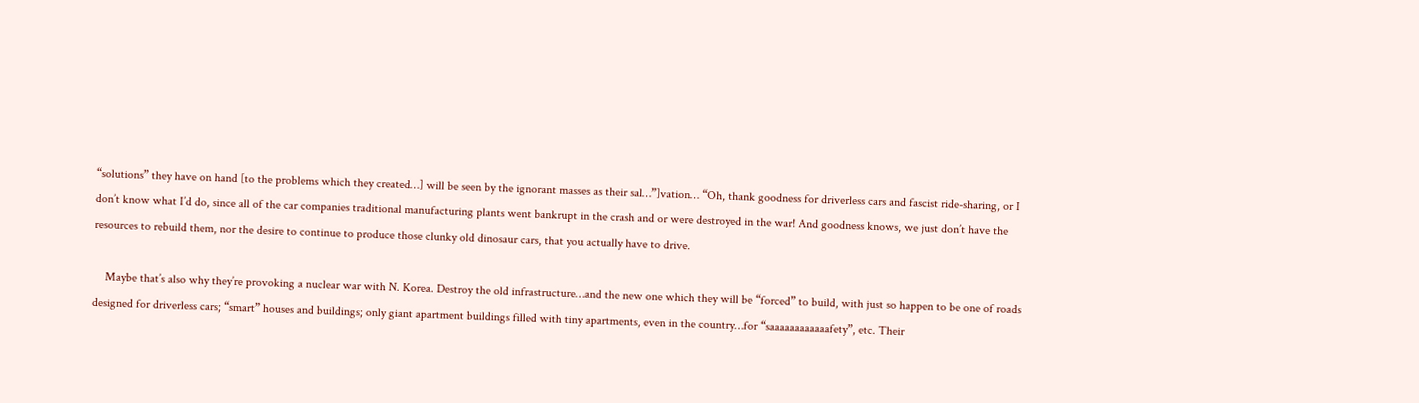“solutions” they have on hand [to the problems which they created…] will be seen by the ignorant masses as their sal…”]vation… “Oh, thank goodness for driverless cars and fascist ride-sharing, or I don’t know what I’d do, since all of the car companies traditional manufacturing plants went bankrupt in the crash and or were destroyed in the war! And goodness knows, we just don’t have the resources to rebuild them, nor the desire to continue to produce those clunky old dinosaur cars, that you actually have to drive.

    Maybe that’s also why they’re provoking a nuclear war with N. Korea. Destroy the old infrastructure…and the new one which they will be “forced” to build, with just so happen to be one of roads designed for driverless cars; “smart” houses and buildings; only giant apartment buildings filled with tiny apartments, even in the country…for “saaaaaaaaaaaafety”, etc. Their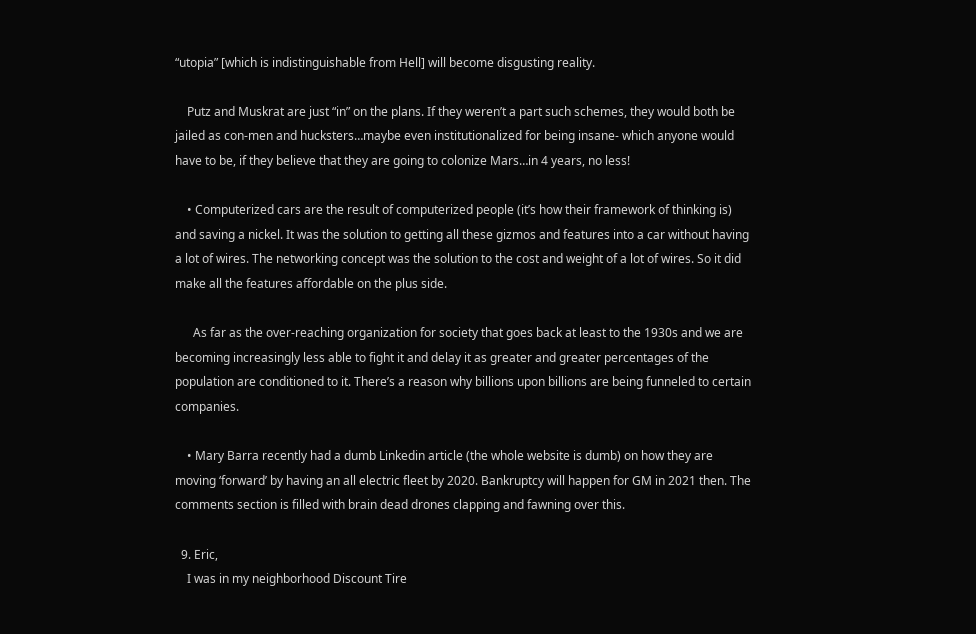“utopia” [which is indistinguishable from Hell] will become disgusting reality.

    Putz and Muskrat are just “in” on the plans. If they weren’t a part such schemes, they would both be jailed as con-men and hucksters…maybe even institutionalized for being insane- which anyone would have to be, if they believe that they are going to colonize Mars…in 4 years, no less!

    • Computerized cars are the result of computerized people (it’s how their framework of thinking is) and saving a nickel. It was the solution to getting all these gizmos and features into a car without having a lot of wires. The networking concept was the solution to the cost and weight of a lot of wires. So it did make all the features affordable on the plus side.

      As far as the over-reaching organization for society that goes back at least to the 1930s and we are becoming increasingly less able to fight it and delay it as greater and greater percentages of the population are conditioned to it. There’s a reason why billions upon billions are being funneled to certain companies.

    • Mary Barra recently had a dumb Linkedin article (the whole website is dumb) on how they are moving ‘forward’ by having an all electric fleet by 2020. Bankruptcy will happen for GM in 2021 then. The comments section is filled with brain dead drones clapping and fawning over this.

  9. Eric,
    I was in my neighborhood Discount Tire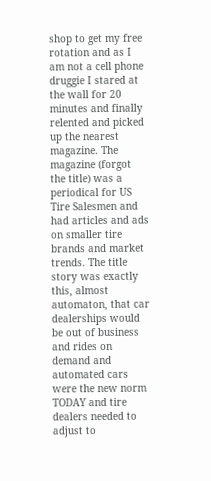shop to get my free rotation and as I am not a cell phone druggie I stared at the wall for 20 minutes and finally relented and picked up the nearest magazine. The magazine (forgot the title) was a periodical for US Tire Salesmen and had articles and ads on smaller tire brands and market trends. The title story was exactly this, almost automaton, that car dealerships would be out of business and rides on demand and automated cars were the new norm TODAY and tire dealers needed to adjust to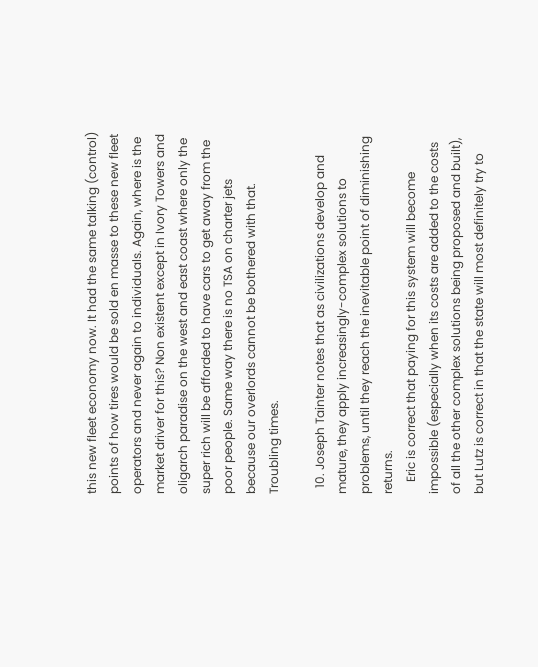this new fleet economy now. It had the same talking (control) points of how tires would be sold en masse to these new fleet operators and never again to individuals. Again, where is the market driver for this? Non existent except in Ivory Towers and oligarch paradise on the west and east coast where only the super rich will be afforded to have cars to get away from the poor people. Same way there is no TSA on charter jets because our overlords cannot be bothered with that. Troubling times.

  10. Joseph Tainter notes that as civilizations develop and mature, they apply increasingly-complex solutions to problems, until they reach the inevitable point of diminishing returns.
    Eric is correct that paying for this system will become impossible (especially when its costs are added to the costs of all the other complex solutions being proposed and built), but Lutz is correct in that the state will most definitely try to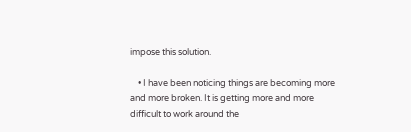impose this solution.

    • I have been noticing things are becoming more and more broken. It is getting more and more difficult to work around the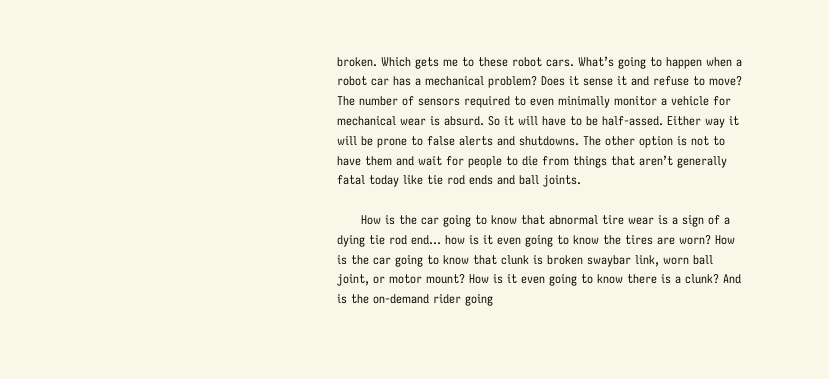broken. Which gets me to these robot cars. What’s going to happen when a robot car has a mechanical problem? Does it sense it and refuse to move? The number of sensors required to even minimally monitor a vehicle for mechanical wear is absurd. So it will have to be half-assed. Either way it will be prone to false alerts and shutdowns. The other option is not to have them and wait for people to die from things that aren’t generally fatal today like tie rod ends and ball joints.

      How is the car going to know that abnormal tire wear is a sign of a dying tie rod end… how is it even going to know the tires are worn? How is the car going to know that clunk is broken swaybar link, worn ball joint, or motor mount? How is it even going to know there is a clunk? And is the on-demand rider going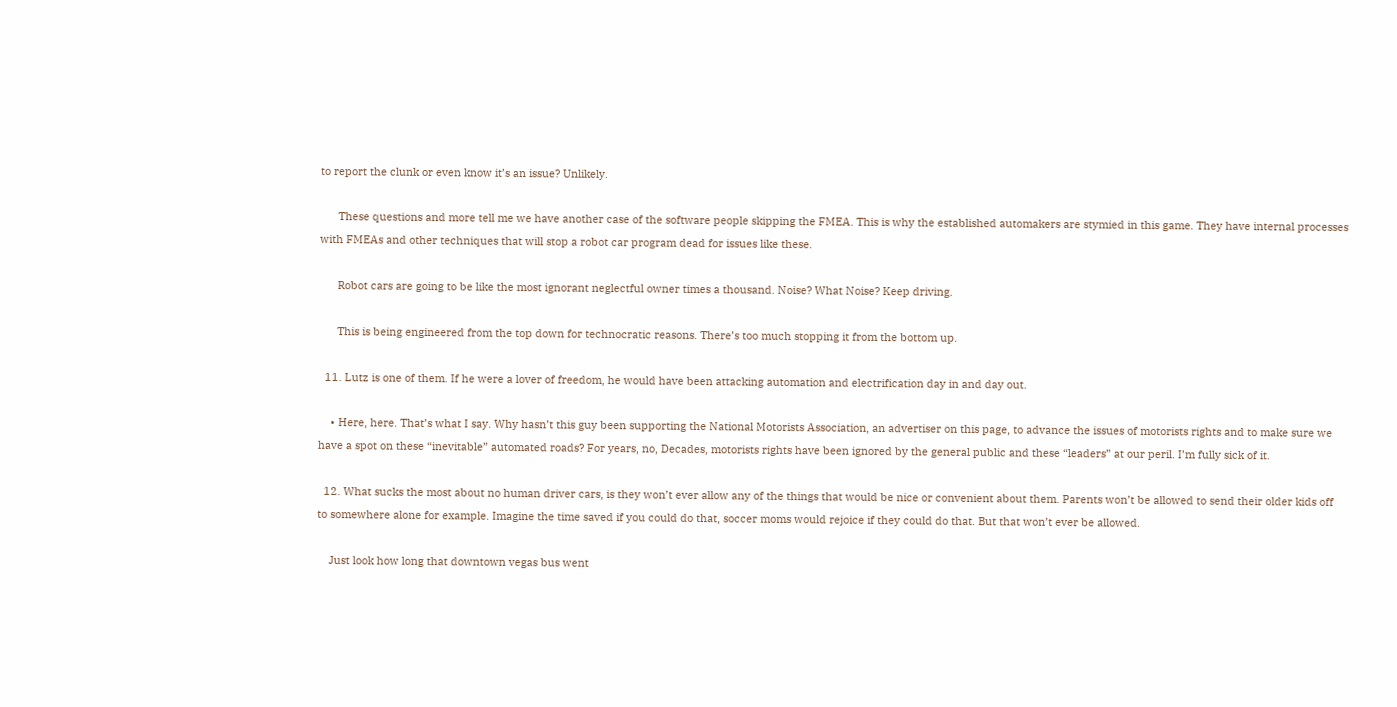to report the clunk or even know it’s an issue? Unlikely.

      These questions and more tell me we have another case of the software people skipping the FMEA. This is why the established automakers are stymied in this game. They have internal processes with FMEAs and other techniques that will stop a robot car program dead for issues like these.

      Robot cars are going to be like the most ignorant neglectful owner times a thousand. Noise? What Noise? Keep driving.

      This is being engineered from the top down for technocratic reasons. There’s too much stopping it from the bottom up.

  11. Lutz is one of them. If he were a lover of freedom, he would have been attacking automation and electrification day in and day out.

    • Here, here. That’s what I say. Why hasn’t this guy been supporting the National Motorists Association, an advertiser on this page, to advance the issues of motorists rights and to make sure we have a spot on these “inevitable” automated roads? For years, no, Decades, motorists rights have been ignored by the general public and these “leaders” at our peril. I’m fully sick of it.

  12. What sucks the most about no human driver cars, is they won’t ever allow any of the things that would be nice or convenient about them. Parents won’t be allowed to send their older kids off to somewhere alone for example. Imagine the time saved if you could do that, soccer moms would rejoice if they could do that. But that won’t ever be allowed.

    Just look how long that downtown vegas bus went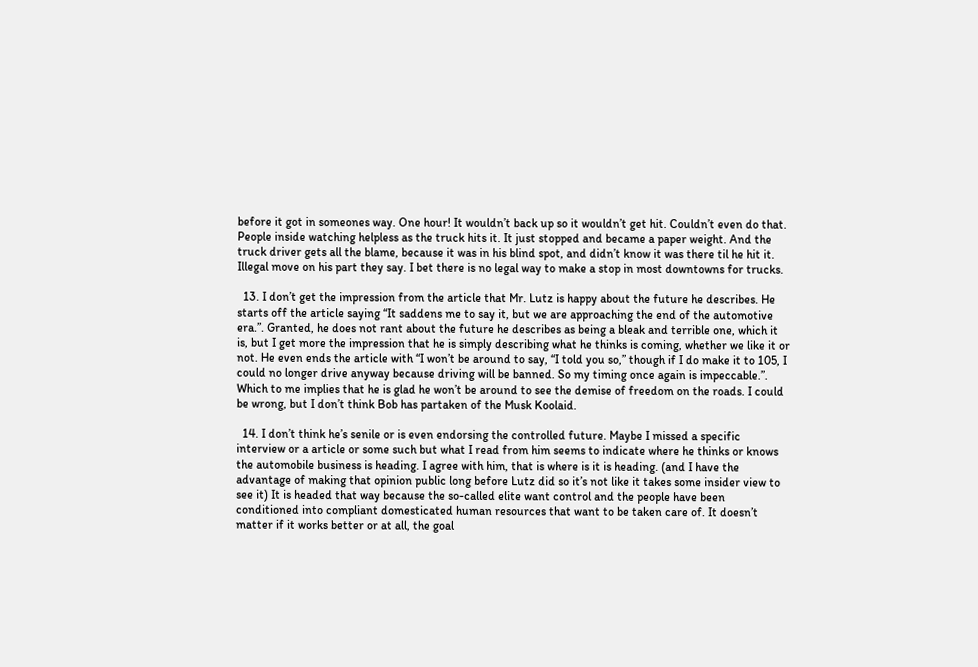before it got in someones way. One hour! It wouldn’t back up so it wouldn’t get hit. Couldn’t even do that. People inside watching helpless as the truck hits it. It just stopped and became a paper weight. And the truck driver gets all the blame, because it was in his blind spot, and didn’t know it was there til he hit it. Illegal move on his part they say. I bet there is no legal way to make a stop in most downtowns for trucks.

  13. I don’t get the impression from the article that Mr. Lutz is happy about the future he describes. He starts off the article saying “It saddens me to say it, but we are approaching the end of the automotive era.”. Granted, he does not rant about the future he describes as being a bleak and terrible one, which it is, but I get more the impression that he is simply describing what he thinks is coming, whether we like it or not. He even ends the article with “I won’t be around to say, “I told you so,” though if I do make it to 105, I could no longer drive anyway because driving will be banned. So my timing once again is impeccable.”. Which to me implies that he is glad he won’t be around to see the demise of freedom on the roads. I could be wrong, but I don’t think Bob has partaken of the Musk Koolaid.

  14. I don’t think he’s senile or is even endorsing the controlled future. Maybe I missed a specific interview or a article or some such but what I read from him seems to indicate where he thinks or knows the automobile business is heading. I agree with him, that is where is it is heading. (and I have the advantage of making that opinion public long before Lutz did so it’s not like it takes some insider view to see it) It is headed that way because the so-called elite want control and the people have been conditioned into compliant domesticated human resources that want to be taken care of. It doesn’t matter if it works better or at all, the goal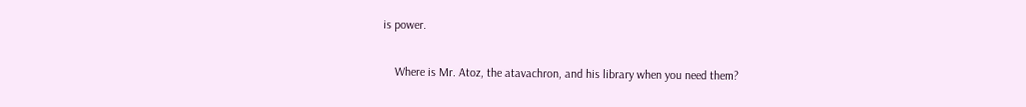is power.

    Where is Mr. Atoz, the atavachron, and his library when you need them?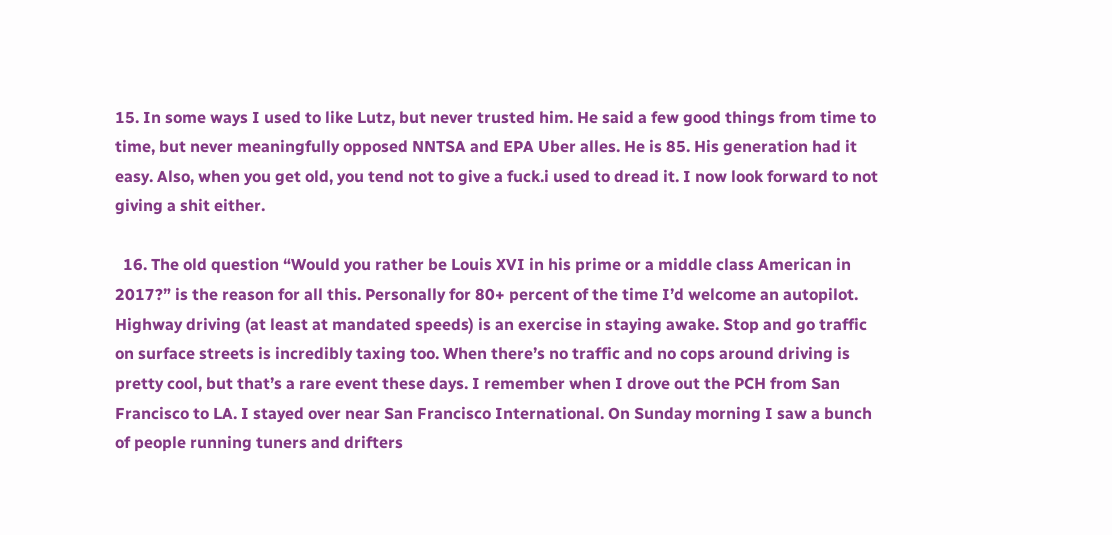15. In some ways I used to like Lutz, but never trusted him. He said a few good things from time to time, but never meaningfully opposed NNTSA and EPA Uber alles. He is 85. His generation had it easy. Also, when you get old, you tend not to give a fuck.i used to dread it. I now look forward to not giving a shit either.

  16. The old question “Would you rather be Louis XVI in his prime or a middle class American in 2017?” is the reason for all this. Personally for 80+ percent of the time I’d welcome an autopilot. Highway driving (at least at mandated speeds) is an exercise in staying awake. Stop and go traffic on surface streets is incredibly taxing too. When there’s no traffic and no cops around driving is pretty cool, but that’s a rare event these days. I remember when I drove out the PCH from San Francisco to LA. I stayed over near San Francisco International. On Sunday morning I saw a bunch of people running tuners and drifters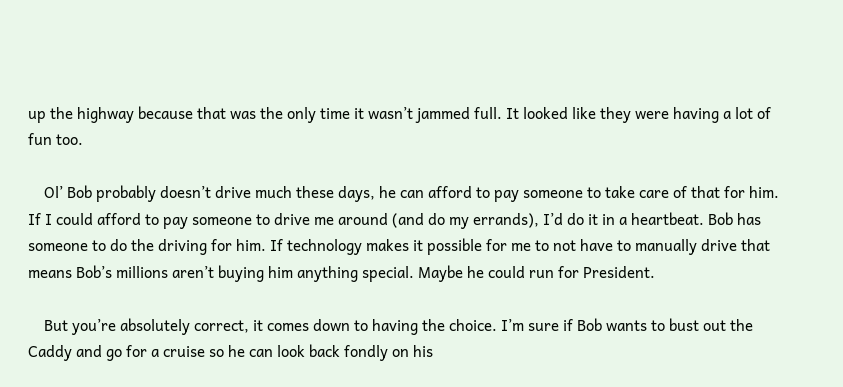up the highway because that was the only time it wasn’t jammed full. It looked like they were having a lot of fun too.

    Ol’ Bob probably doesn’t drive much these days, he can afford to pay someone to take care of that for him. If I could afford to pay someone to drive me around (and do my errands), I’d do it in a heartbeat. Bob has someone to do the driving for him. If technology makes it possible for me to not have to manually drive that means Bob’s millions aren’t buying him anything special. Maybe he could run for President.

    But you’re absolutely correct, it comes down to having the choice. I’m sure if Bob wants to bust out the Caddy and go for a cruise so he can look back fondly on his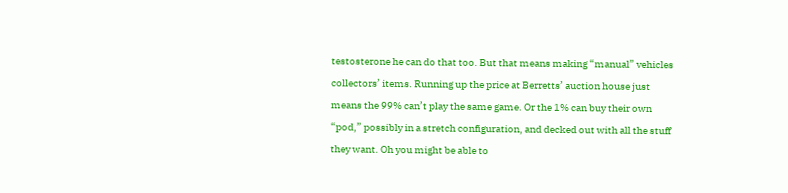testosterone he can do that too. But that means making “manual” vehicles collectors’ items. Running up the price at Berretts’ auction house just means the 99% can’t play the same game. Or the 1% can buy their own “pod,” possibly in a stretch configuration, and decked out with all the stuff they want. Oh you might be able to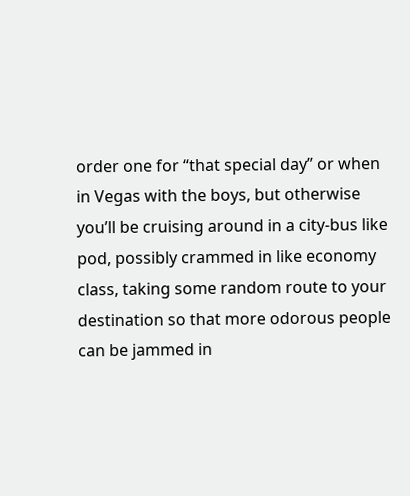order one for “that special day” or when in Vegas with the boys, but otherwise you’ll be cruising around in a city-bus like pod, possibly crammed in like economy class, taking some random route to your destination so that more odorous people can be jammed in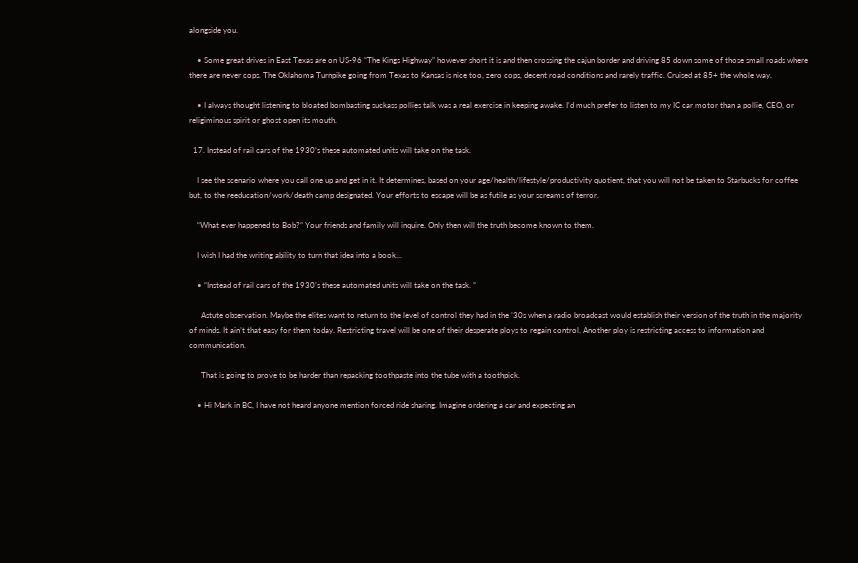alongside you.

    • Some great drives in East Texas are on US-96 “The Kings Highway” however short it is and then crossing the cajun border and driving 85 down some of those small roads where there are never cops. The Oklahoma Turnpike going from Texas to Kansas is nice too, zero cops, decent road conditions and rarely traffic. Cruised at 85+ the whole way.

    • I always thought listening to bloated bombasting suckass pollies talk was a real exercise in keeping awake. I’d much prefer to listen to my IC car motor than a pollie, CEO, or religiminous spirit or ghost open its mouth.

  17. Instead of rail cars of the 1930’s these automated units will take on the task.

    I see the scenario where you call one up and get in it. It determines, based on your age/health/lifestyle/productivity quotient, that you will not be taken to Starbucks for coffee but, to the reeducation/work/death camp designated. Your efforts to escape will be as futile as your screams of terror.

    “What ever happened to Bob?” Your friends and family will inquire. Only then will the truth become known to them.

    I wish I had the writing ability to turn that idea into a book…

    • “Instead of rail cars of the 1930’s these automated units will take on the task. ”

      Astute observation. Maybe the elites want to return to the level of control they had in the ’30s when a radio broadcast would establish their version of the truth in the majority of minds. It ain’t that easy for them today. Restricting travel will be one of their desperate ploys to regain control. Another ploy is restricting access to information and communication.

      That is going to prove to be harder than repacking toothpaste into the tube with a toothpick.

    • Hi Mark in BC, I have not heard anyone mention forced ride sharing. Imagine ordering a car and expecting an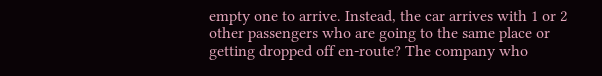empty one to arrive. Instead, the car arrives with 1 or 2 other passengers who are going to the same place or getting dropped off en-route? The company who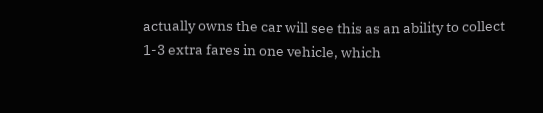actually owns the car will see this as an ability to collect 1-3 extra fares in one vehicle, which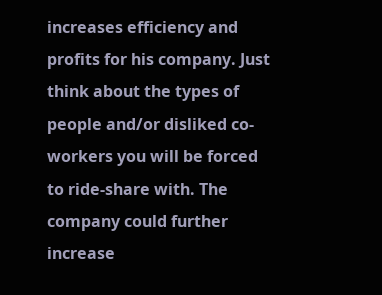increases efficiency and profits for his company. Just think about the types of people and/or disliked co-workers you will be forced to ride-share with. The company could further increase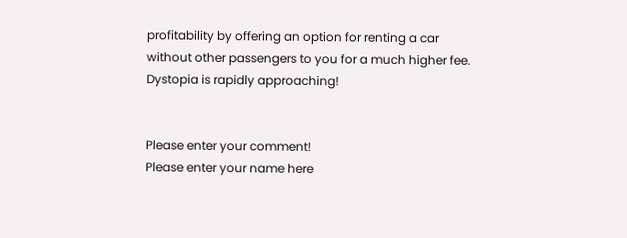profitability by offering an option for renting a car without other passengers to you for a much higher fee. Dystopia is rapidly approaching!


Please enter your comment!
Please enter your name here